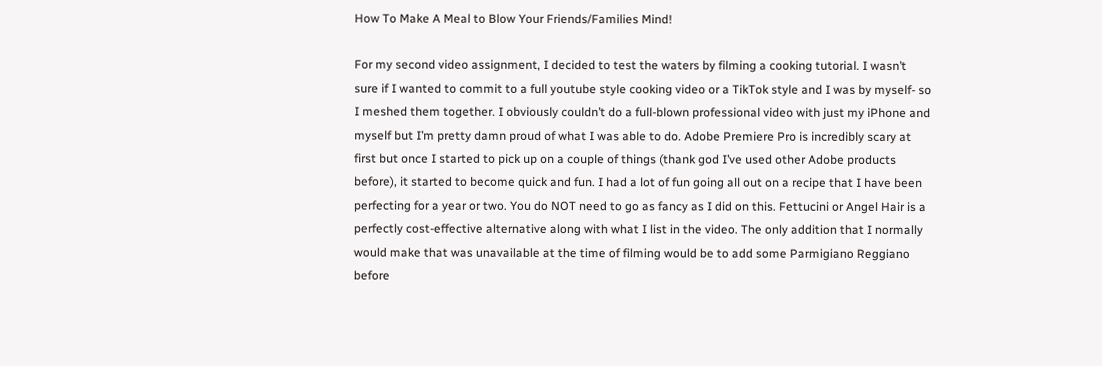How To Make A Meal to Blow Your Friends/Families Mind!

For my second video assignment, I decided to test the waters by filming a cooking tutorial. I wasn’t sure if I wanted to commit to a full youtube style cooking video or a TikTok style and I was by myself- so I meshed them together. I obviously couldn’t do a full-blown professional video with just my iPhone and myself but I’m pretty damn proud of what I was able to do. Adobe Premiere Pro is incredibly scary at first but once I started to pick up on a couple of things (thank god I’ve used other Adobe products before), it started to become quick and fun. I had a lot of fun going all out on a recipe that I have been perfecting for a year or two. You do NOT need to go as fancy as I did on this. Fettucini or Angel Hair is a perfectly cost-effective alternative along with what I list in the video. The only addition that I normally would make that was unavailable at the time of filming would be to add some Parmigiano Reggiano before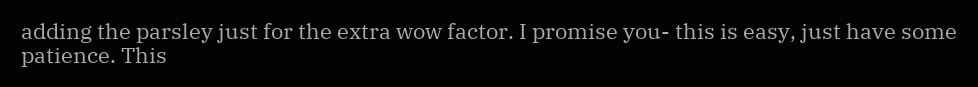adding the parsley just for the extra wow factor. I promise you- this is easy, just have some patience. This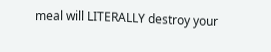meal will LITERALLY destroy your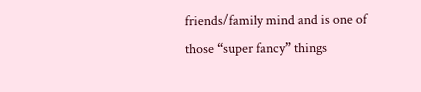friends/family mind and is one of those “super fancy” things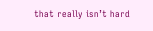that really isn’t hard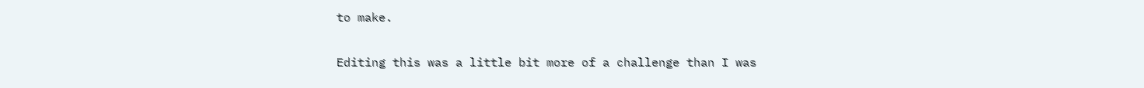to make.

Editing this was a little bit more of a challenge than I was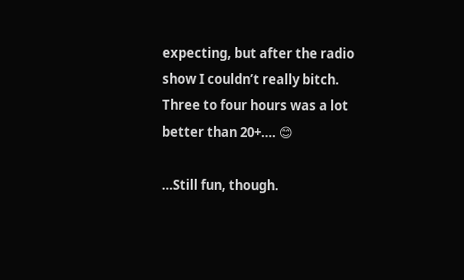expecting, but after the radio show I couldn’t really bitch. Three to four hours was a lot better than 20+…. 😊

…Still fun, though.